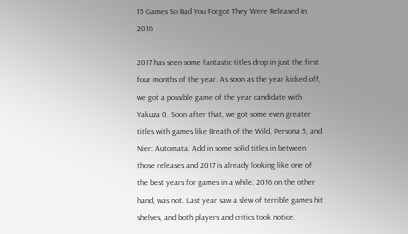15 Games So Bad You Forgot They Were Released In 2016

2017 has seen some fantastic titles drop in just the first four months of the year. As soon as the year kicked off, we got a possible game of the year candidate with Yakuza 0. Soon after that, we got some even greater titles with games like Breath of the Wild, Persona 5, and Nier: Automata. Add in some solid titles in between those releases and 2017 is already looking like one of the best years for games in a while. 2016 on the other hand, was not. Last year saw a slew of terrible games hit shelves, and both players and critics took notice.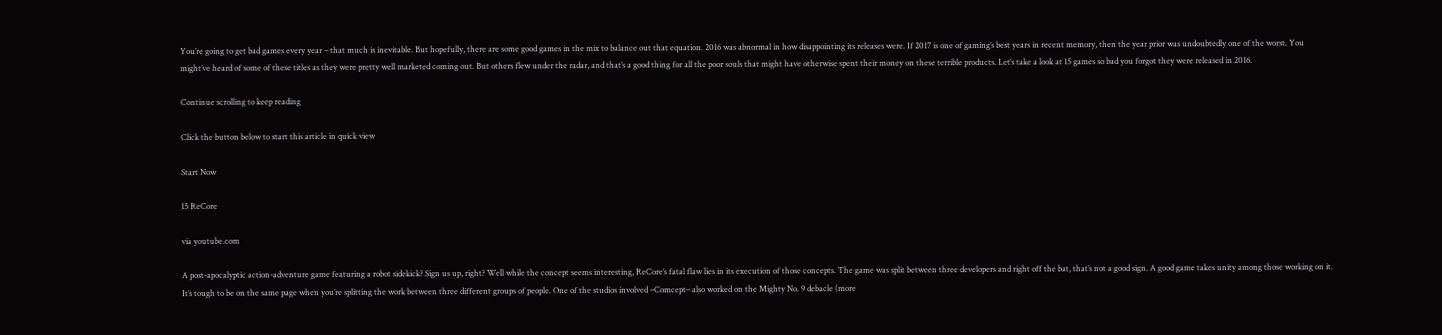You’re going to get bad games every year – that much is inevitable. But hopefully, there are some good games in the mix to balance out that equation. 2016 was abnormal in how disappointing its releases were. If 2017 is one of gaming’s best years in recent memory, then the year prior was undoubtedly one of the worst. You might’ve heard of some of these titles as they were pretty well marketed coming out. But others flew under the radar, and that’s a good thing for all the poor souls that might have otherwise spent their money on these terrible products. Let’s take a look at 15 games so bad you forgot they were released in 2016.

Continue scrolling to keep reading

Click the button below to start this article in quick view

Start Now

15 ReCore

via youtube.com

A post-apocalyptic action-adventure game featuring a robot sidekick? Sign us up, right? Well while the concept seems interesting, ReCore’s fatal flaw lies in its execution of those concepts. The game was split between three developers and right off the bat, that’s not a good sign. A good game takes unity among those working on it. It’s tough to be on the same page when you’re splitting the work between three different groups of people. One of the studios involved –Comcept– also worked on the Mighty No. 9 debacle (more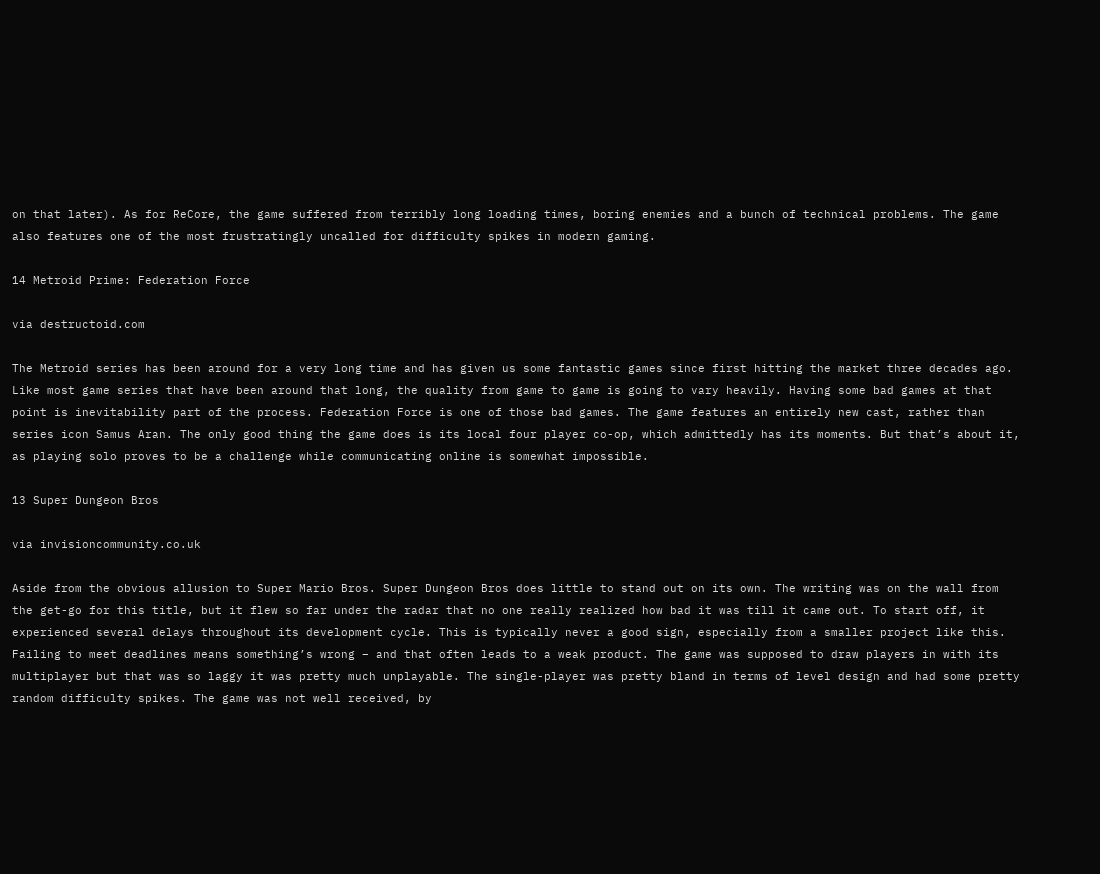on that later). As for ReCore, the game suffered from terribly long loading times, boring enemies and a bunch of technical problems. The game also features one of the most frustratingly uncalled for difficulty spikes in modern gaming.

14 Metroid Prime: Federation Force

via destructoid.com

The Metroid series has been around for a very long time and has given us some fantastic games since first hitting the market three decades ago. Like most game series that have been around that long, the quality from game to game is going to vary heavily. Having some bad games at that point is inevitability part of the process. Federation Force is one of those bad games. The game features an entirely new cast, rather than series icon Samus Aran. The only good thing the game does is its local four player co-op, which admittedly has its moments. But that’s about it, as playing solo proves to be a challenge while communicating online is somewhat impossible.

13 Super Dungeon Bros

via invisioncommunity.co.uk

Aside from the obvious allusion to Super Mario Bros. Super Dungeon Bros does little to stand out on its own. The writing was on the wall from the get-go for this title, but it flew so far under the radar that no one really realized how bad it was till it came out. To start off, it experienced several delays throughout its development cycle. This is typically never a good sign, especially from a smaller project like this. Failing to meet deadlines means something’s wrong – and that often leads to a weak product. The game was supposed to draw players in with its multiplayer but that was so laggy it was pretty much unplayable. The single-player was pretty bland in terms of level design and had some pretty random difficulty spikes. The game was not well received, by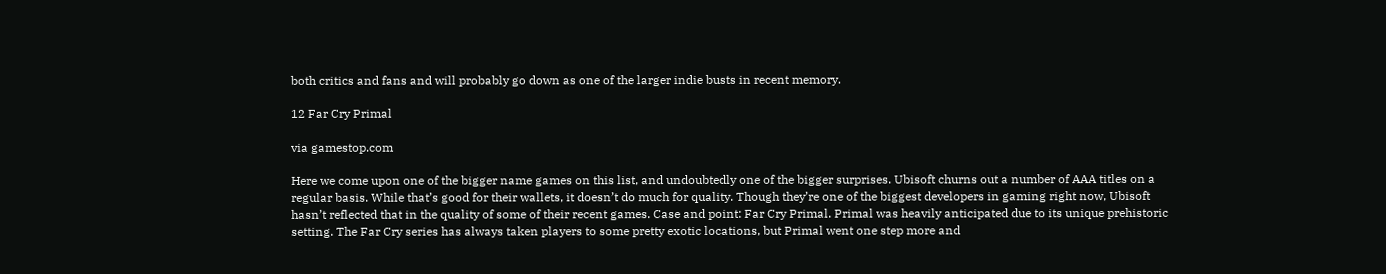both critics and fans and will probably go down as one of the larger indie busts in recent memory.

12 Far Cry Primal

via gamestop.com

Here we come upon one of the bigger name games on this list, and undoubtedly one of the bigger surprises. Ubisoft churns out a number of AAA titles on a regular basis. While that’s good for their wallets, it doesn’t do much for quality. Though they’re one of the biggest developers in gaming right now, Ubisoft hasn’t reflected that in the quality of some of their recent games. Case and point: Far Cry Primal. Primal was heavily anticipated due to its unique prehistoric setting. The Far Cry series has always taken players to some pretty exotic locations, but Primal went one step more and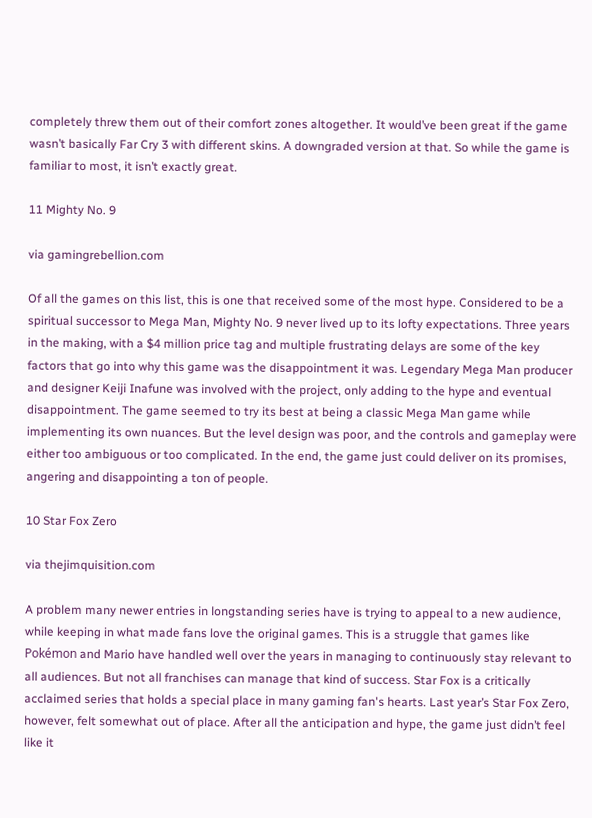completely threw them out of their comfort zones altogether. It would’ve been great if the game wasn’t basically Far Cry 3 with different skins. A downgraded version at that. So while the game is familiar to most, it isn’t exactly great.

11 Mighty No. 9

via gamingrebellion.com

Of all the games on this list, this is one that received some of the most hype. Considered to be a spiritual successor to Mega Man, Mighty No. 9 never lived up to its lofty expectations. Three years in the making, with a $4 million price tag and multiple frustrating delays are some of the key factors that go into why this game was the disappointment it was. Legendary Mega Man producer and designer Keiji Inafune was involved with the project, only adding to the hype and eventual disappointment. The game seemed to try its best at being a classic Mega Man game while implementing its own nuances. But the level design was poor, and the controls and gameplay were either too ambiguous or too complicated. In the end, the game just could deliver on its promises, angering and disappointing a ton of people.

10 Star Fox Zero

via thejimquisition.com

A problem many newer entries in longstanding series have is trying to appeal to a new audience, while keeping in what made fans love the original games. This is a struggle that games like Pokémon and Mario have handled well over the years in managing to continuously stay relevant to all audiences. But not all franchises can manage that kind of success. Star Fox is a critically acclaimed series that holds a special place in many gaming fan's hearts. Last year’s Star Fox Zero, however, felt somewhat out of place. After all the anticipation and hype, the game just didn’t feel like it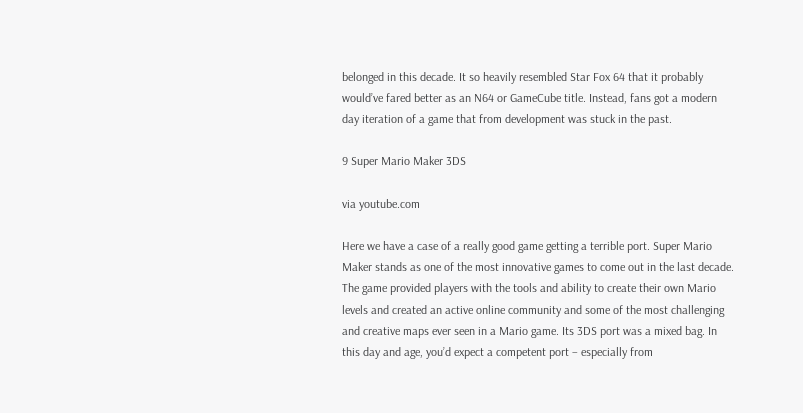belonged in this decade. It so heavily resembled Star Fox 64 that it probably would’ve fared better as an N64 or GameCube title. Instead, fans got a modern day iteration of a game that from development was stuck in the past.

9 Super Mario Maker 3DS

via youtube.com

Here we have a case of a really good game getting a terrible port. Super Mario Maker stands as one of the most innovative games to come out in the last decade. The game provided players with the tools and ability to create their own Mario levels and created an active online community and some of the most challenging and creative maps ever seen in a Mario game. Its 3DS port was a mixed bag. In this day and age, you’d expect a competent port – especially from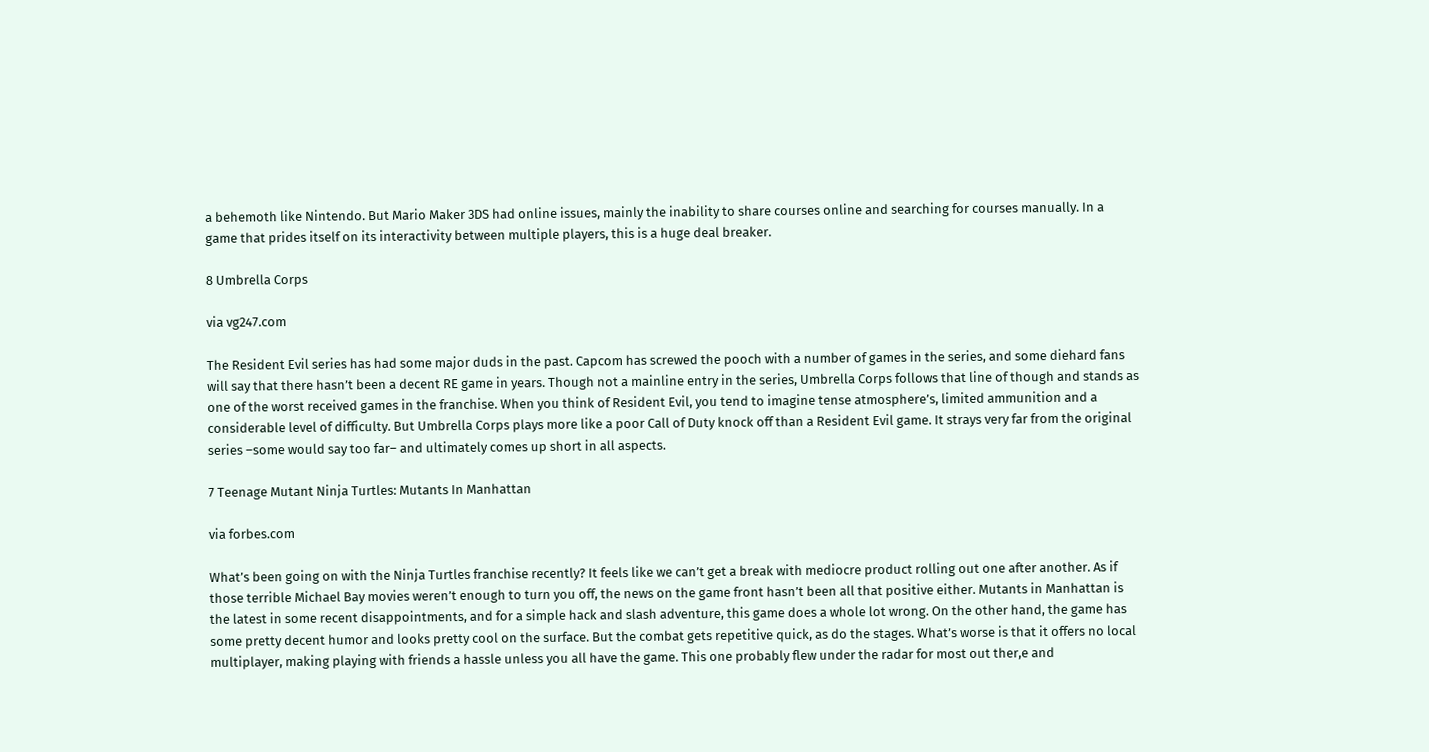a behemoth like Nintendo. But Mario Maker 3DS had online issues, mainly the inability to share courses online and searching for courses manually. In a game that prides itself on its interactivity between multiple players, this is a huge deal breaker.

8 Umbrella Corps

via vg247.com

The Resident Evil series has had some major duds in the past. Capcom has screwed the pooch with a number of games in the series, and some diehard fans will say that there hasn’t been a decent RE game in years. Though not a mainline entry in the series, Umbrella Corps follows that line of though and stands as one of the worst received games in the franchise. When you think of Resident Evil, you tend to imagine tense atmosphere’s, limited ammunition and a considerable level of difficulty. But Umbrella Corps plays more like a poor Call of Duty knock off than a Resident Evil game. It strays very far from the original series –some would say too far– and ultimately comes up short in all aspects.

7 Teenage Mutant Ninja Turtles: Mutants In Manhattan

via forbes.com

What’s been going on with the Ninja Turtles franchise recently? It feels like we can’t get a break with mediocre product rolling out one after another. As if those terrible Michael Bay movies weren’t enough to turn you off, the news on the game front hasn’t been all that positive either. Mutants in Manhattan is the latest in some recent disappointments, and for a simple hack and slash adventure, this game does a whole lot wrong. On the other hand, the game has some pretty decent humor and looks pretty cool on the surface. But the combat gets repetitive quick, as do the stages. What’s worse is that it offers no local multiplayer, making playing with friends a hassle unless you all have the game. This one probably flew under the radar for most out ther,e and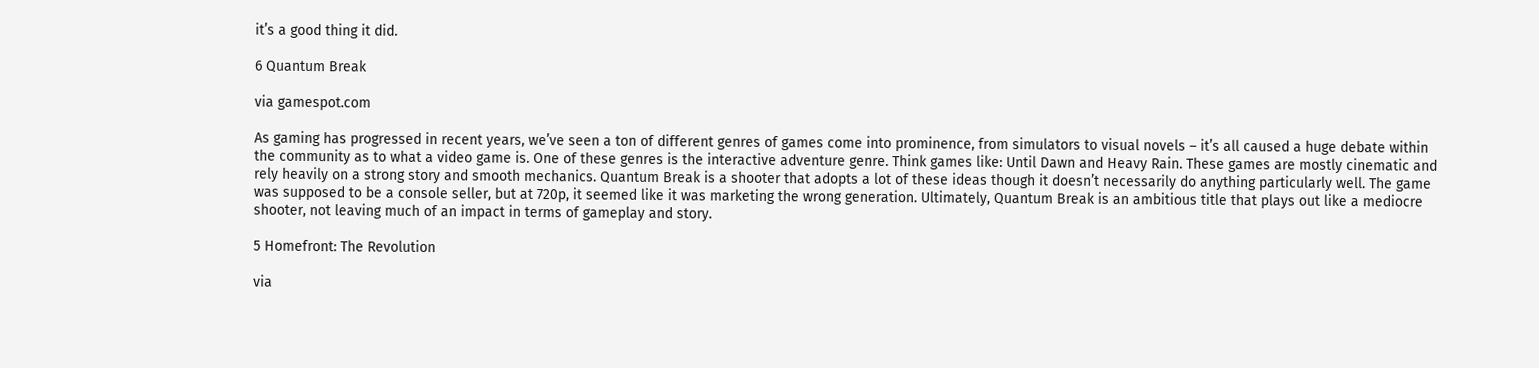it’s a good thing it did.

6 Quantum Break

via gamespot.com

As gaming has progressed in recent years, we’ve seen a ton of different genres of games come into prominence, from simulators to visual novels – it’s all caused a huge debate within the community as to what a video game is. One of these genres is the interactive adventure genre. Think games like: Until Dawn and Heavy Rain. These games are mostly cinematic and rely heavily on a strong story and smooth mechanics. Quantum Break is a shooter that adopts a lot of these ideas though it doesn’t necessarily do anything particularly well. The game was supposed to be a console seller, but at 720p, it seemed like it was marketing the wrong generation. Ultimately, Quantum Break is an ambitious title that plays out like a mediocre shooter, not leaving much of an impact in terms of gameplay and story.

5 Homefront: The Revolution

via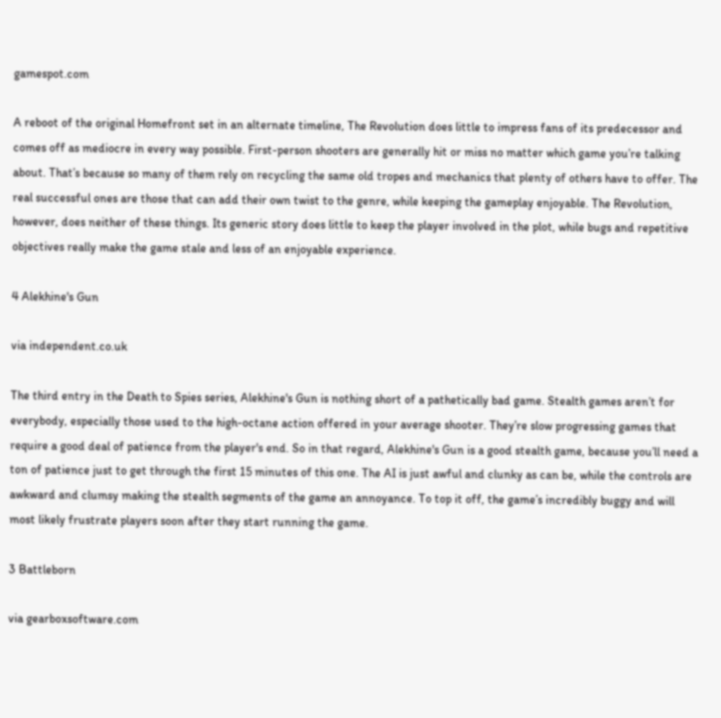gamespot.com

A reboot of the original Homefront set in an alternate timeline, The Revolution does little to impress fans of its predecessor and comes off as mediocre in every way possible. First-person shooters are generally hit or miss no matter which game you’re talking about. That’s because so many of them rely on recycling the same old tropes and mechanics that plenty of others have to offer. The real successful ones are those that can add their own twist to the genre, while keeping the gameplay enjoyable. The Revolution, however, does neither of these things. Its generic story does little to keep the player involved in the plot, while bugs and repetitive objectives really make the game stale and less of an enjoyable experience.

4 Alekhine's Gun

via independent.co.uk

The third entry in the Death to Spies series, Alekhine's Gun is nothing short of a pathetically bad game. Stealth games aren’t for everybody, especially those used to the high-octane action offered in your average shooter. They’re slow progressing games that require a good deal of patience from the player's end. So in that regard, Alekhine's Gun is a good stealth game, because you’ll need a ton of patience just to get through the first 15 minutes of this one. The AI is just awful and clunky as can be, while the controls are awkward and clumsy making the stealth segments of the game an annoyance. To top it off, the game’s incredibly buggy and will most likely frustrate players soon after they start running the game.

3 Battleborn

via gearboxsoftware.com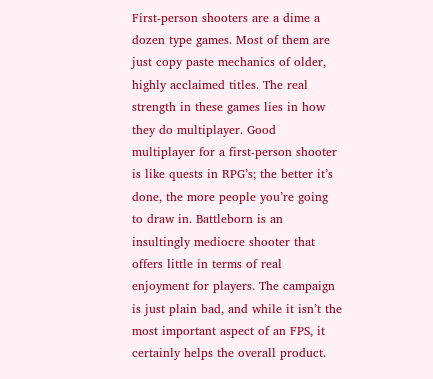First-person shooters are a dime a dozen type games. Most of them are just copy paste mechanics of older, highly acclaimed titles. The real strength in these games lies in how they do multiplayer. Good multiplayer for a first-person shooter is like quests in RPG’s; the better it’s done, the more people you’re going to draw in. Battleborn is an insultingly mediocre shooter that offers little in terms of real enjoyment for players. The campaign is just plain bad, and while it isn’t the most important aspect of an FPS, it certainly helps the overall product.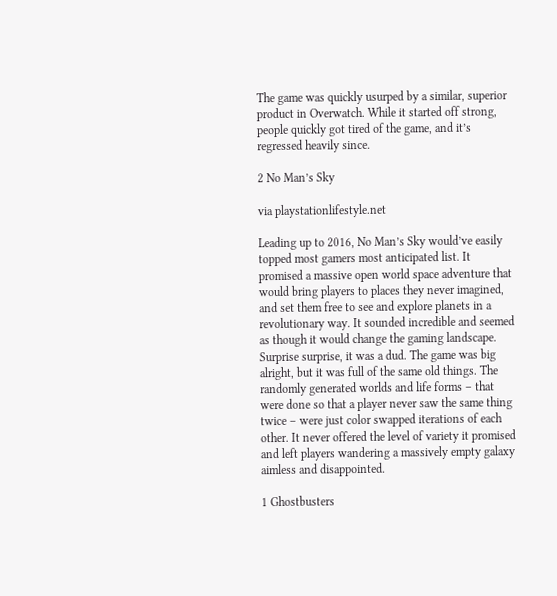The game was quickly usurped by a similar, superior product in Overwatch. While it started off strong, people quickly got tired of the game, and it’s regressed heavily since.

2 No Man’s Sky

via playstationlifestyle.net

Leading up to 2016, No Man’s Sky would’ve easily topped most gamers most anticipated list. It promised a massive open world space adventure that would bring players to places they never imagined, and set them free to see and explore planets in a revolutionary way. It sounded incredible and seemed as though it would change the gaming landscape. Surprise surprise, it was a dud. The game was big alright, but it was full of the same old things. The randomly generated worlds and life forms – that were done so that a player never saw the same thing twice – were just color swapped iterations of each other. It never offered the level of variety it promised and left players wandering a massively empty galaxy aimless and disappointed.

1 Ghostbusters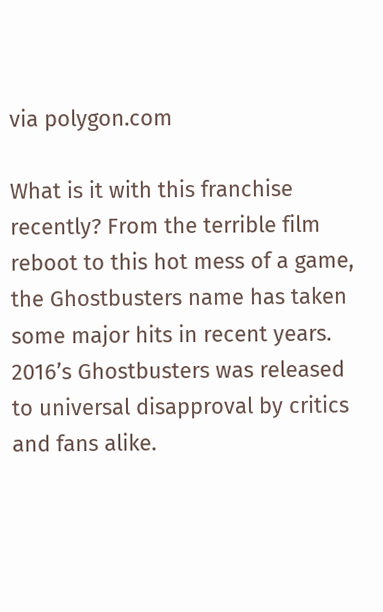via polygon.com

What is it with this franchise recently? From the terrible film reboot to this hot mess of a game, the Ghostbusters name has taken some major hits in recent years. 2016’s Ghostbusters was released to universal disapproval by critics and fans alike.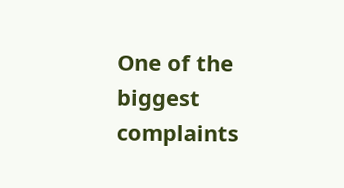One of the biggest complaints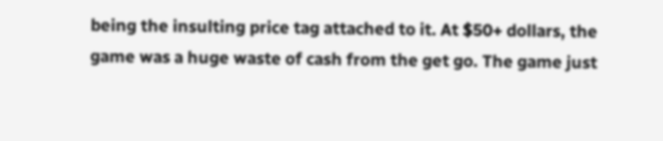being the insulting price tag attached to it. At $50+ dollars, the game was a huge waste of cash from the get go. The game just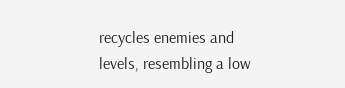recycles enemies and levels, resembling a low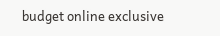budget online exclusive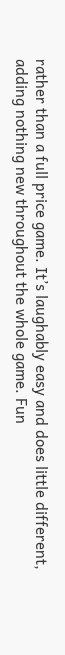rather than a full price game. It’s laughably easy and does little different, adding nothing new throughout the whole game. Fun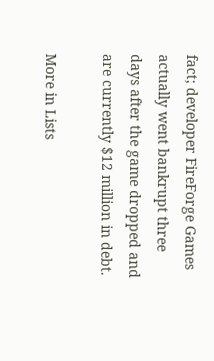fact; developer FireForge Games actually went bankrupt three days after the game dropped and are currently $12 million in debt.

More in Lists